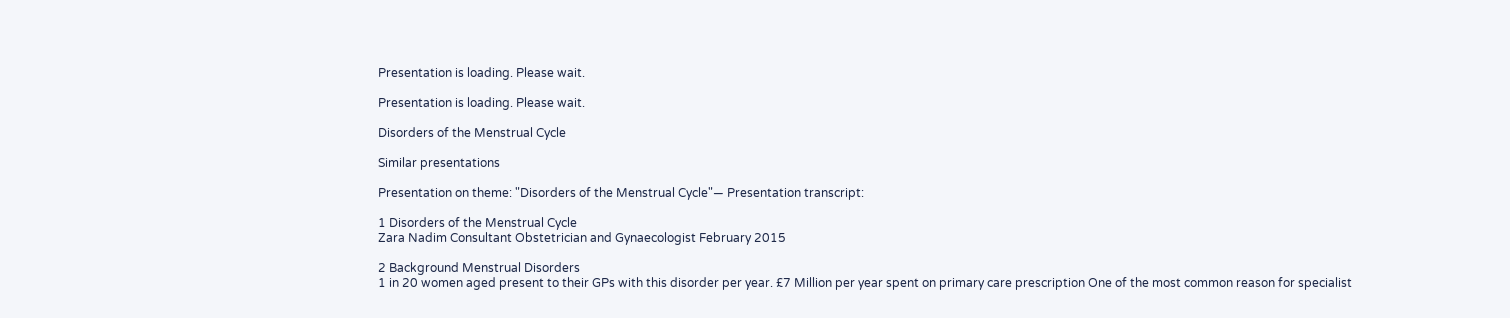Presentation is loading. Please wait.

Presentation is loading. Please wait.

Disorders of the Menstrual Cycle

Similar presentations

Presentation on theme: "Disorders of the Menstrual Cycle"— Presentation transcript:

1 Disorders of the Menstrual Cycle
Zara Nadim Consultant Obstetrician and Gynaecologist February 2015

2 Background Menstrual Disorders
1 in 20 women aged present to their GPs with this disorder per year. £7 Million per year spent on primary care prescription One of the most common reason for specialist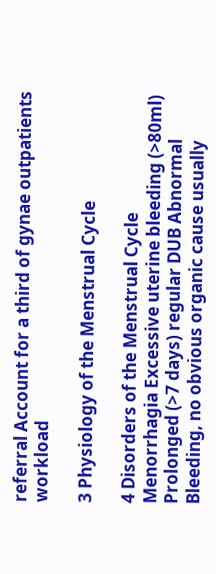referral Account for a third of gynae outpatients workload

3 Physiology of the Menstrual Cycle

4 Disorders of the Menstrual Cycle
Menorrhagia Excessive uterine bleeding (>80ml) Prolonged (>7 days) regular DUB Abnormal Bleeding, no obvious organic cause usually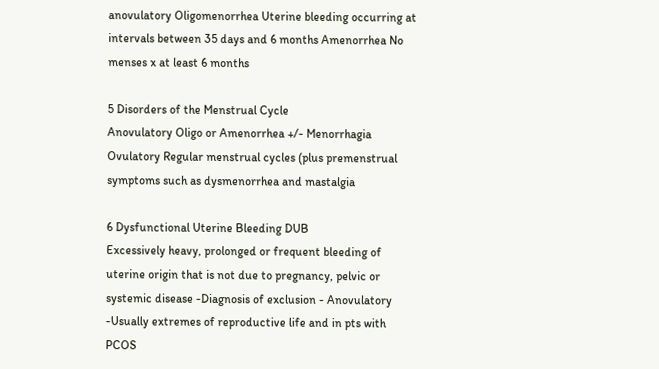anovulatory Oligomenorrhea Uterine bleeding occurring at intervals between 35 days and 6 months Amenorrhea No menses x at least 6 months

5 Disorders of the Menstrual Cycle
Anovulatory Oligo or Amenorrhea +/- Menorrhagia Ovulatory Regular menstrual cycles (plus premenstrual symptoms such as dysmenorrhea and mastalgia

6 Dysfunctional Uterine Bleeding DUB
Excessively heavy, prolonged or frequent bleeding of uterine origin that is not due to pregnancy, pelvic or systemic disease -Diagnosis of exclusion - Anovulatory -Usually extremes of reproductive life and in pts with PCOS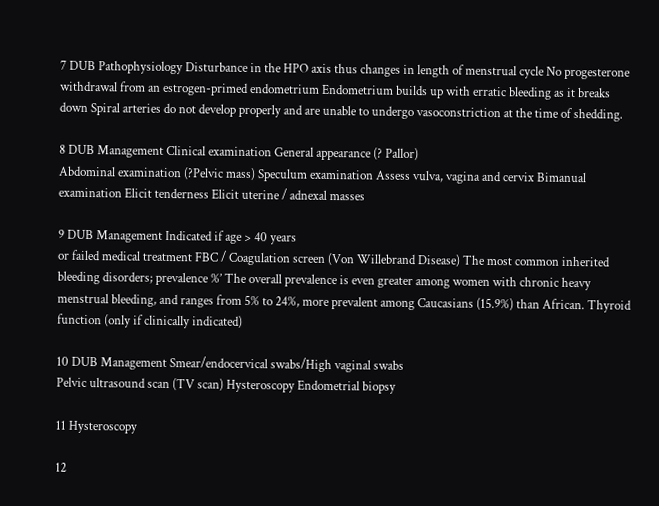7 DUB Pathophysiology Disturbance in the HPO axis thus changes in length of menstrual cycle No progesterone withdrawal from an estrogen-primed endometrium Endometrium builds up with erratic bleeding as it breaks down Spiral arteries do not develop properly and are unable to undergo vasoconstriction at the time of shedding.

8 DUB Management Clinical examination General appearance (? Pallor)
Abdominal examination (?Pelvic mass) Speculum examination Assess vulva, vagina and cervix Bimanual examination Elicit tenderness Elicit uterine / adnexal masses

9 DUB Management Indicated if age > 40 years
or failed medical treatment FBC / Coagulation screen (Von Willebrand Disease) The most common inherited bleeding disorders; prevalence %’ The overall prevalence is even greater among women with chronic heavy menstrual bleeding, and ranges from 5% to 24%, more prevalent among Caucasians (15.9%) than African. Thyroid function (only if clinically indicated)

10 DUB Management Smear/endocervical swabs/High vaginal swabs
Pelvic ultrasound scan (TV scan) Hysteroscopy Endometrial biopsy

11 Hysteroscopy

12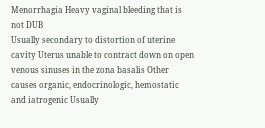Menorrhagia Heavy vaginal bleeding that is not DUB
Usually secondary to distortion of uterine cavity Uterus unable to contract down on open venous sinuses in the zona basalis Other causes organic, endocrinologic, hemostatic and iatrogenic Usually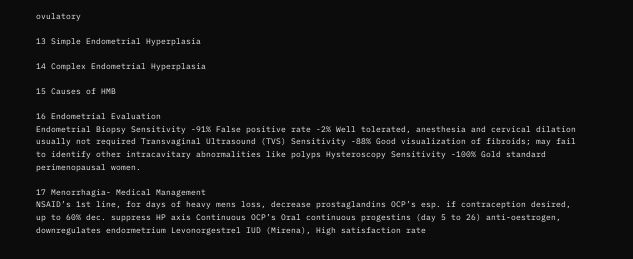ovulatory

13 Simple Endometrial Hyperplasia

14 Complex Endometrial Hyperplasia

15 Causes of HMB

16 Endometrial Evaluation
Endometrial Biopsy Sensitivity -91% False positive rate -2% Well tolerated, anesthesia and cervical dilation usually not required Transvaginal Ultrasound (TVS) Sensitivity -88% Good visualization of fibroids; may fail to identify other intracavitary abnormalities like polyps Hysteroscopy Sensitivity -100% Gold standard perimenopausal women.

17 Menorrhagia- Medical Management
NSAID’s 1st line, for days of heavy mens loss, decrease prostaglandins OCP’s esp. if contraception desired, up to 60% dec. suppress HP axis Continuous OCP’s Oral continuous progestins (day 5 to 26) anti-oestrogen, downregulates endormetrium Levonorgestrel IUD (Mirena), High satisfaction rate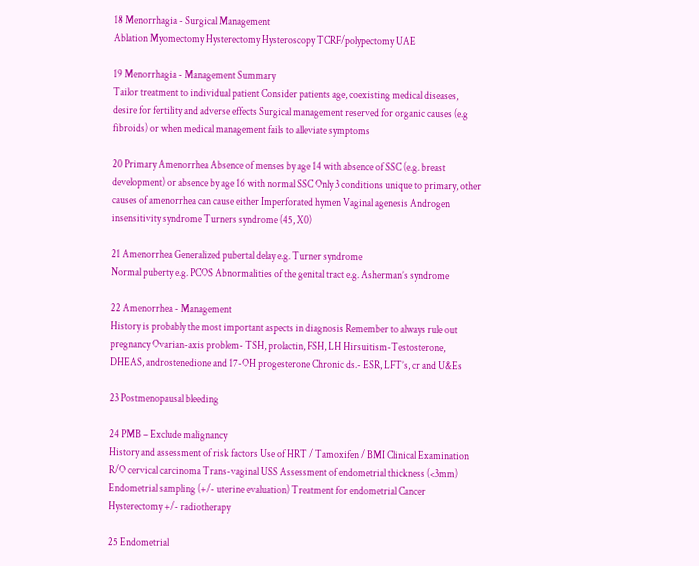18 Menorrhagia - Surgical Management
Ablation Myomectomy Hysterectomy Hysteroscopy TCRF/polypectomy UAE

19 Menorrhagia - Management Summary
Tailor treatment to individual patient Consider patients age, coexisting medical diseases, desire for fertility and adverse effects Surgical management reserved for organic causes (e.g fibroids) or when medical management fails to alleviate symptoms

20 Primary Amenorrhea Absence of menses by age 14 with absence of SSC (e.g. breast development) or absence by age 16 with normal SSC Only 3 conditions unique to primary, other causes of amenorrhea can cause either Imperforated hymen Vaginal agenesis Androgen insensitivity syndrome Turners syndrome (45, X0)

21 Amenorrhea Generalized pubertal delay e.g. Turner syndrome
Normal puberty e.g. PCOS Abnormalities of the genital tract e.g. Asherman’s syndrome

22 Amenorrhea - Management
History is probably the most important aspects in diagnosis Remember to always rule out pregnancy Ovarian-axis problem- TSH, prolactin, FSH, LH Hirsuitism-Testosterone, DHEAS, androstenedione and 17-OH progesterone Chronic ds.- ESR, LFT’s, cr and U&Es

23 Postmenopausal bleeding

24 PMB – Exclude malignancy
History and assessment of risk factors Use of HRT / Tamoxifen / BMI Clinical Examination R/O cervical carcinoma Trans-vaginal USS Assessment of endometrial thickness (<3mm) Endometrial sampling (+/- uterine evaluation) Treatment for endometrial Cancer Hysterectomy +/- radiotherapy

25 Endometrial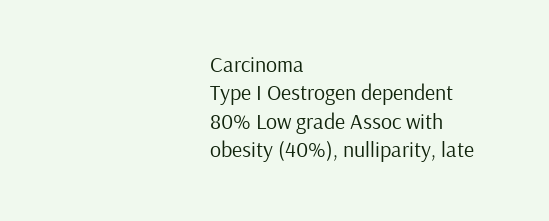Carcinoma
Type I Oestrogen dependent 80% Low grade Assoc with obesity (40%), nulliparity, late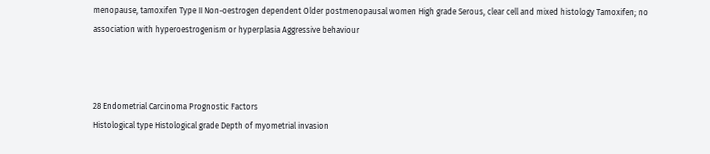menopause, tamoxifen Type II Non-oestrogen dependent Older postmenopausal women High grade Serous, clear cell and mixed histology Tamoxifen; no association with hyperoestrogenism or hyperplasia Aggressive behaviour



28 Endometrial Carcinoma Prognostic Factors
Histological type Histological grade Depth of myometrial invasion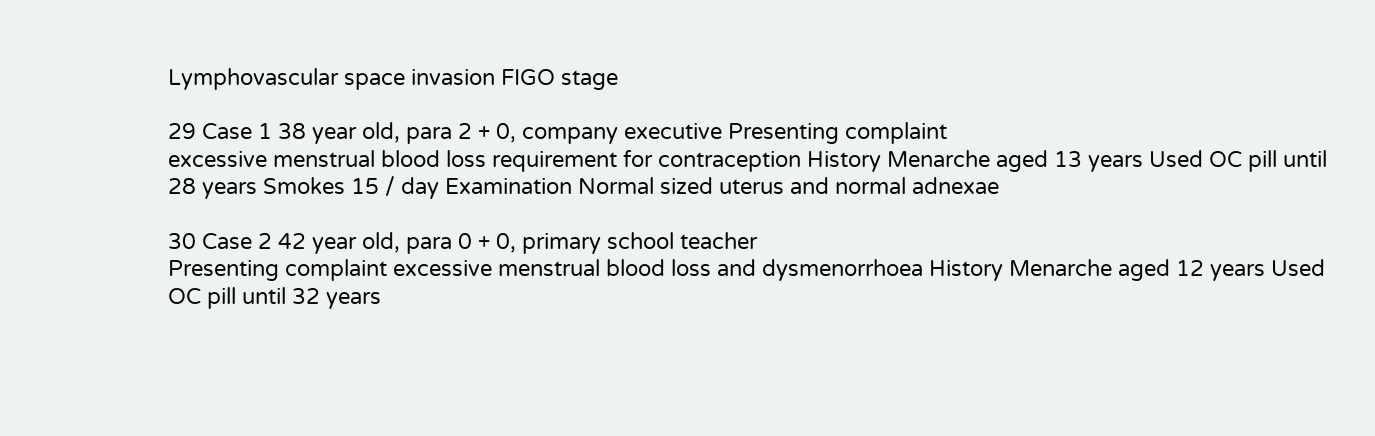Lymphovascular space invasion FIGO stage

29 Case 1 38 year old, para 2 + 0, company executive Presenting complaint
excessive menstrual blood loss requirement for contraception History Menarche aged 13 years Used OC pill until 28 years Smokes 15 / day Examination Normal sized uterus and normal adnexae

30 Case 2 42 year old, para 0 + 0, primary school teacher
Presenting complaint excessive menstrual blood loss and dysmenorrhoea History Menarche aged 12 years Used OC pill until 32 years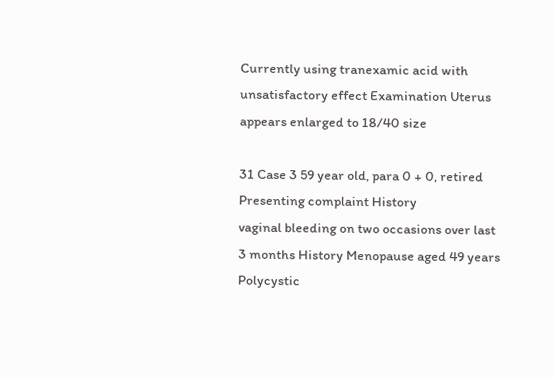Currently using tranexamic acid with unsatisfactory effect Examination Uterus appears enlarged to 18/40 size

31 Case 3 59 year old, para 0 + 0, retired Presenting complaint History
vaginal bleeding on two occasions over last 3 months History Menopause aged 49 years Polycystic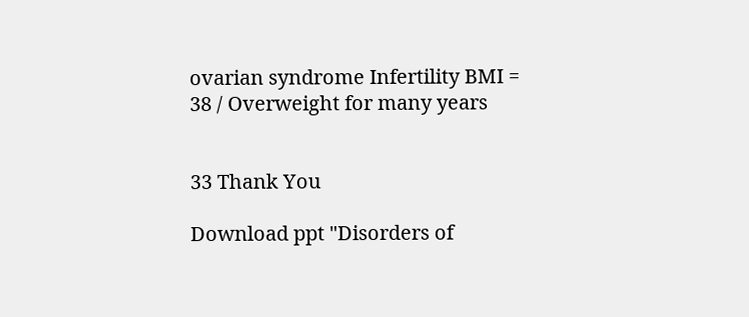ovarian syndrome Infertility BMI = 38 / Overweight for many years


33 Thank You

Download ppt "Disorders of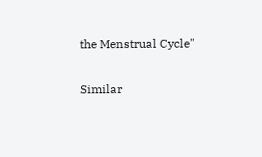the Menstrual Cycle"

Similar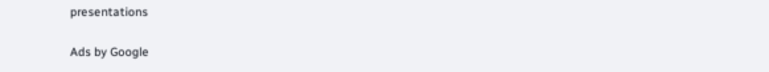presentations

Ads by Google